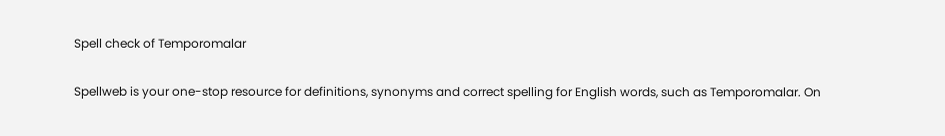Spell check of Temporomalar

Spellweb is your one-stop resource for definitions, synonyms and correct spelling for English words, such as Temporomalar. On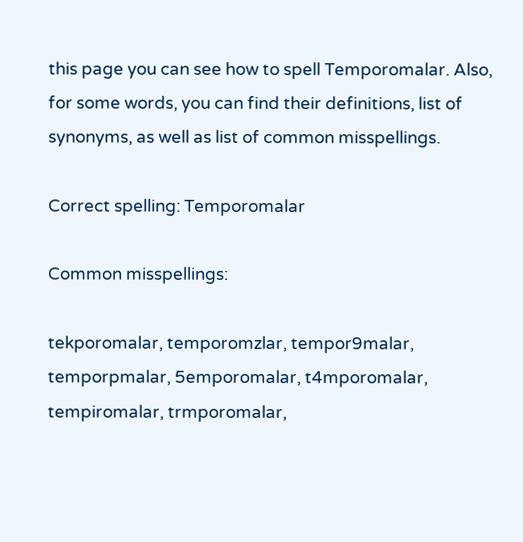this page you can see how to spell Temporomalar. Also, for some words, you can find their definitions, list of synonyms, as well as list of common misspellings.

Correct spelling: Temporomalar

Common misspellings:

tekporomalar, temporomzlar, tempor9malar, temporpmalar, 5emporomalar, t4mporomalar, tempiromalar, trmporomalar,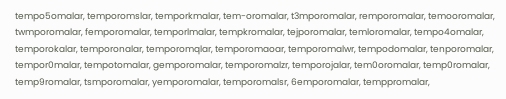tempo5omalar, temporomslar, temporkmalar, tem-oromalar, t3mporomalar, remporomalar, temooromalar, twmporomalar, femporomalar, temporlmalar, tempkromalar, tejporomalar, temloromalar, tempo4omalar, temporokalar, temporonalar, temporomqlar, temporomaoar, temporomalwr, tempodomalar, tenporomalar, tempor0malar, tempotomalar, gemporomalar, temporomalzr, temporojalar, tem0oromalar, temp0romalar, temp9romalar, tsmporomalar, yemporomalar, temporomalsr, 6emporomalar, temppromalar,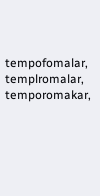tempofomalar, templromalar, temporomakar,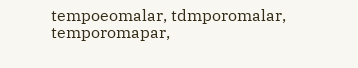tempoeomalar, tdmporomalar, temporomapar,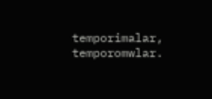temporimalar, temporomwlar.